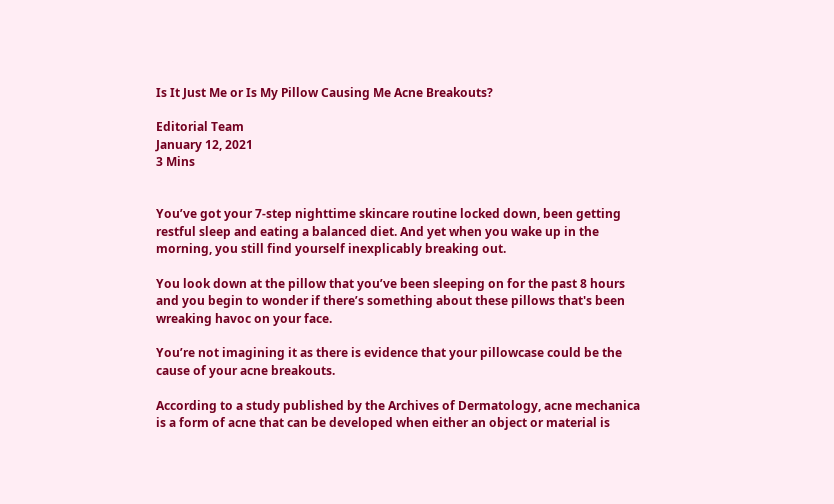Is It Just Me or Is My Pillow Causing Me Acne Breakouts?

Editorial Team
January 12, 2021
3 Mins


You’ve got your 7-step nighttime skincare routine locked down, been getting restful sleep and eating a balanced diet. And yet when you wake up in the morning, you still find yourself inexplicably breaking out.

You look down at the pillow that you’ve been sleeping on for the past 8 hours and you begin to wonder if there’s something about these pillows that's been wreaking havoc on your face.

You’re not imagining it as there is evidence that your pillowcase could be the cause of your acne breakouts.

According to a study published by the Archives of Dermatology, acne mechanica is a form of acne that can be developed when either an object or material is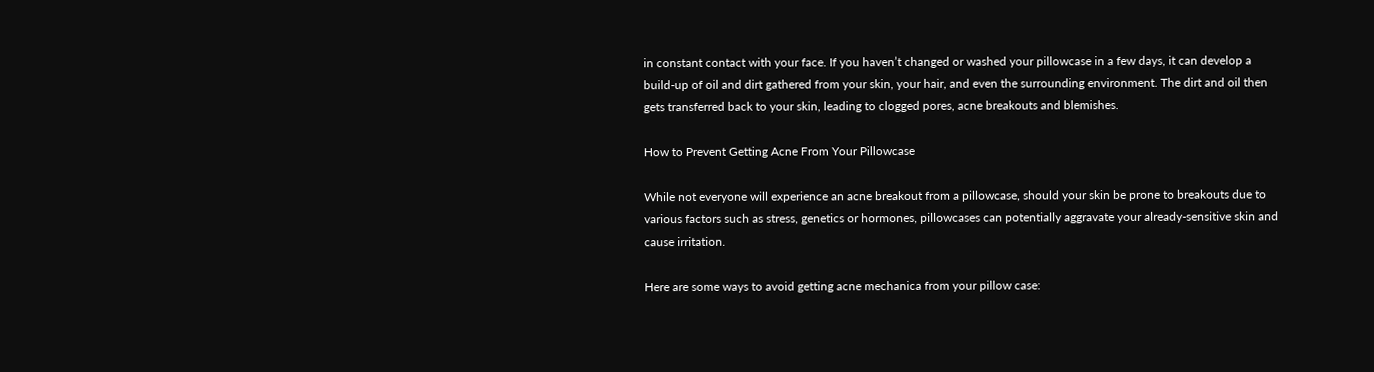in constant contact with your face. If you haven’t changed or washed your pillowcase in a few days, it can develop a build-up of oil and dirt gathered from your skin, your hair, and even the surrounding environment. The dirt and oil then gets transferred back to your skin, leading to clogged pores, acne breakouts and blemishes.

How to Prevent Getting Acne From Your Pillowcase

While not everyone will experience an acne breakout from a pillowcase, should your skin be prone to breakouts due to various factors such as stress, genetics or hormones, pillowcases can potentially aggravate your already-sensitive skin and cause irritation.

Here are some ways to avoid getting acne mechanica from your pillow case: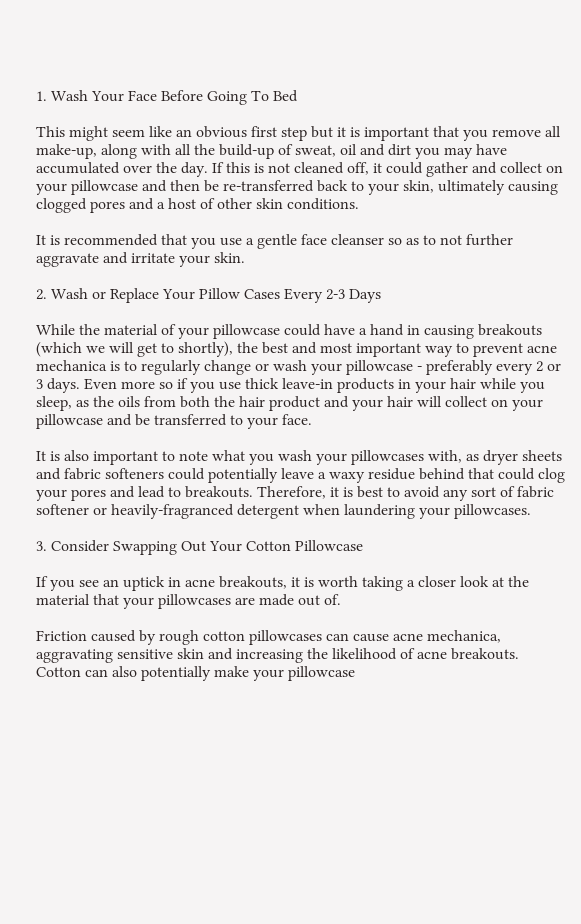1. Wash Your Face Before Going To Bed

This might seem like an obvious first step but it is important that you remove all make-up, along with all the build-up of sweat, oil and dirt you may have accumulated over the day. If this is not cleaned off, it could gather and collect on your pillowcase and then be re-transferred back to your skin, ultimately causing clogged pores and a host of other skin conditions.

It is recommended that you use a gentle face cleanser so as to not further aggravate and irritate your skin.

2. Wash or Replace Your Pillow Cases Every 2-3 Days

While the material of your pillowcase could have a hand in causing breakouts (which we will get to shortly), the best and most important way to prevent acne mechanica is to regularly change or wash your pillowcase - preferably every 2 or 3 days. Even more so if you use thick leave-in products in your hair while you sleep, as the oils from both the hair product and your hair will collect on your pillowcase and be transferred to your face.

It is also important to note what you wash your pillowcases with, as dryer sheets and fabric softeners could potentially leave a waxy residue behind that could clog your pores and lead to breakouts. Therefore, it is best to avoid any sort of fabric softener or heavily-fragranced detergent when laundering your pillowcases.

3. Consider Swapping Out Your Cotton Pillowcase

If you see an uptick in acne breakouts, it is worth taking a closer look at the material that your pillowcases are made out of.

Friction caused by rough cotton pillowcases can cause acne mechanica, aggravating sensitive skin and increasing the likelihood of acne breakouts. Cotton can also potentially make your pillowcase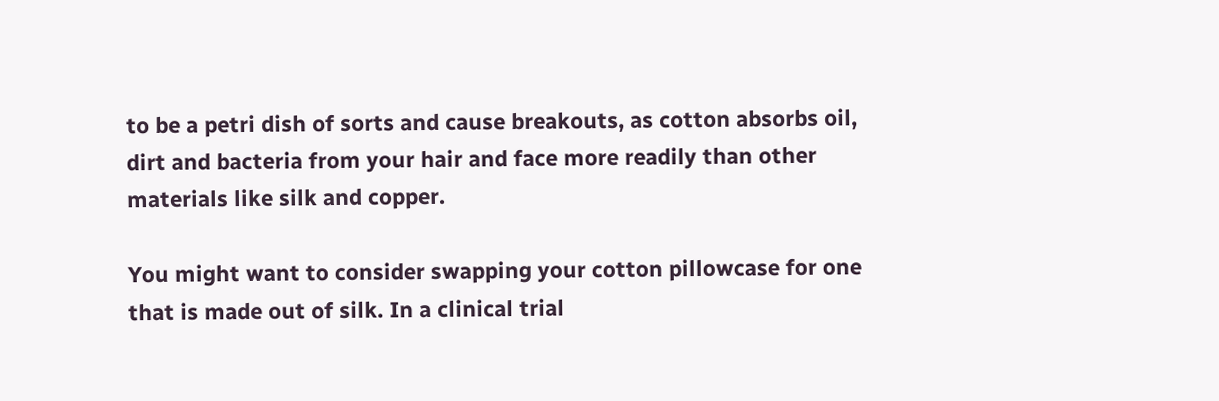to be a petri dish of sorts and cause breakouts, as cotton absorbs oil, dirt and bacteria from your hair and face more readily than other materials like silk and copper.

You might want to consider swapping your cotton pillowcase for one that is made out of silk. In a clinical trial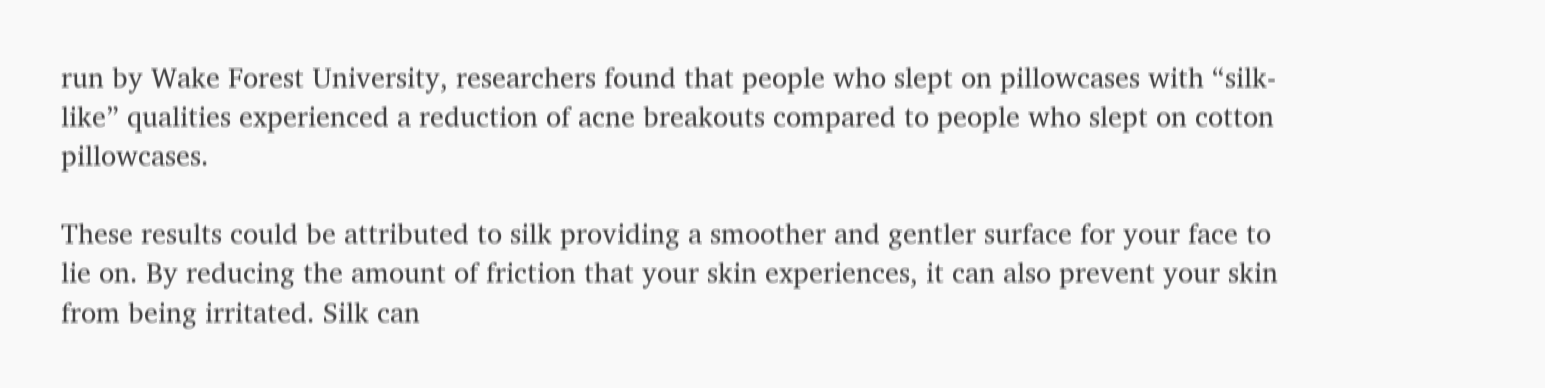run by Wake Forest University, researchers found that people who slept on pillowcases with “silk-like” qualities experienced a reduction of acne breakouts compared to people who slept on cotton pillowcases.

These results could be attributed to silk providing a smoother and gentler surface for your face to lie on. By reducing the amount of friction that your skin experiences, it can also prevent your skin from being irritated. Silk can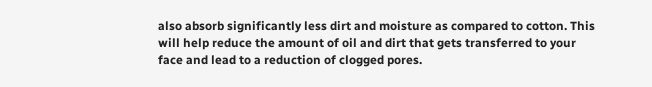also absorb significantly less dirt and moisture as compared to cotton. This will help reduce the amount of oil and dirt that gets transferred to your face and lead to a reduction of clogged pores.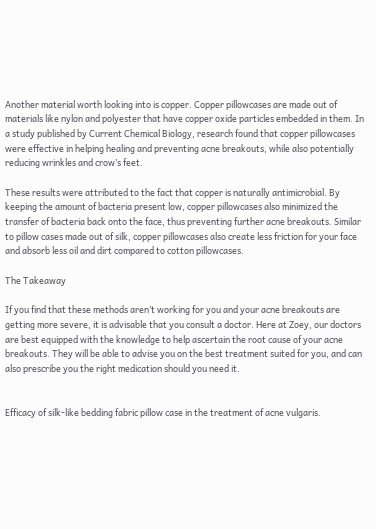Another material worth looking into is copper. Copper pillowcases are made out of materials like nylon and polyester that have copper oxide particles embedded in them. In a study published by Current Chemical Biology, research found that copper pillowcases were effective in helping healing and preventing acne breakouts, while also potentially reducing wrinkles and crow’s feet.

These results were attributed to the fact that copper is naturally antimicrobial. By keeping the amount of bacteria present low, copper pillowcases also minimized the transfer of bacteria back onto the face, thus preventing further acne breakouts. Similar to pillow cases made out of silk, copper pillowcases also create less friction for your face and absorb less oil and dirt compared to cotton pillowcases.

The Takeaway

If you find that these methods aren’t working for you and your acne breakouts are getting more severe, it is advisable that you consult a doctor. Here at Zoey, our doctors are best equipped with the knowledge to help ascertain the root cause of your acne breakouts. They will be able to advise you on the best treatment suited for you, and can also prescribe you the right medication should you need it.


Efficacy of silk-like bedding fabric pillow case in the treatment of acne vulgaris.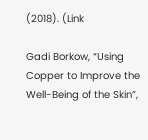(2018). (Link

Gadi Borkow, “Using Copper to Improve the Well-Being of the Skin”,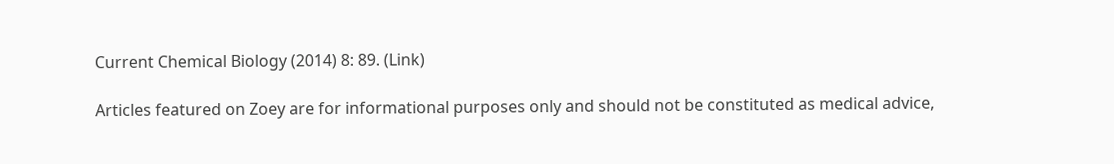Current Chemical Biology (2014) 8: 89. (Link)

Articles featured on Zoey are for informational purposes only and should not be constituted as medical advice,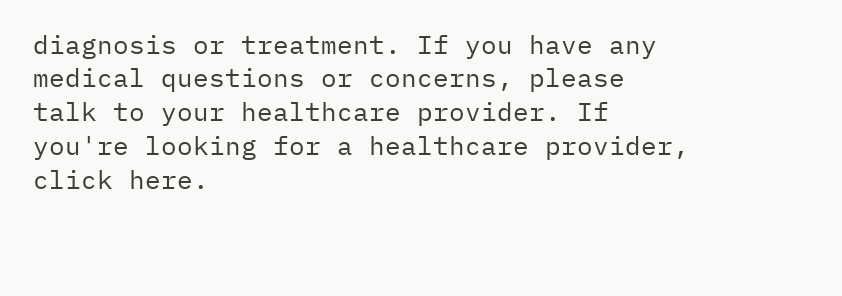diagnosis or treatment. If you have any medical questions or concerns, please talk to your healthcare provider. If you're looking for a healthcare provider, click here.